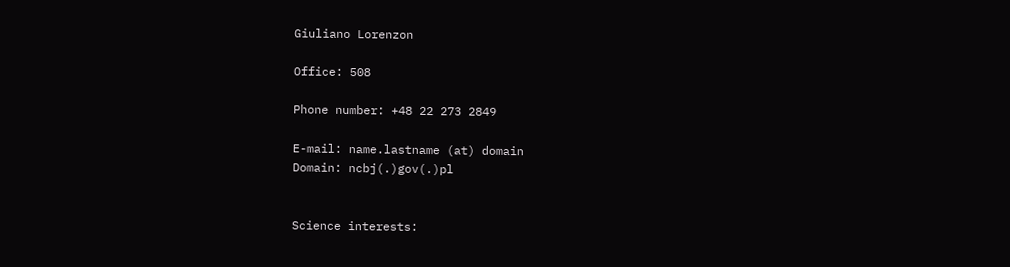Giuliano Lorenzon

Office: 508

Phone number: +48 22 273 2849

E-mail: name.lastname (at) domain
Domain: ncbj(.)gov(.)pl


Science interests: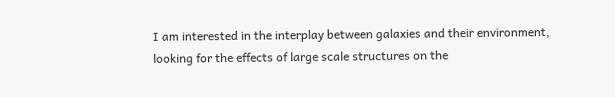I am interested in the interplay between galaxies and their environment, looking for the effects of large scale structures on the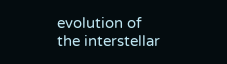evolution of the interstellar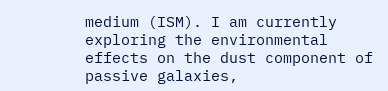medium (ISM). I am currently exploring the environmental effects on the dust component of passive galaxies,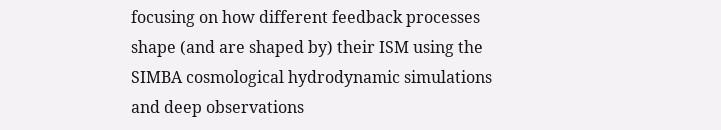focusing on how different feedback processes shape (and are shaped by) their ISM using the SIMBA cosmological hydrodynamic simulations and deep observations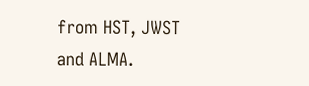from HST, JWST and ALMA.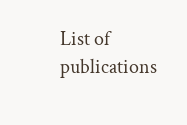List of publications